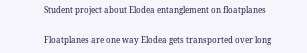Student project about Elodea entanglement on floatplanes

Floatplanes are one way Elodea gets transported over long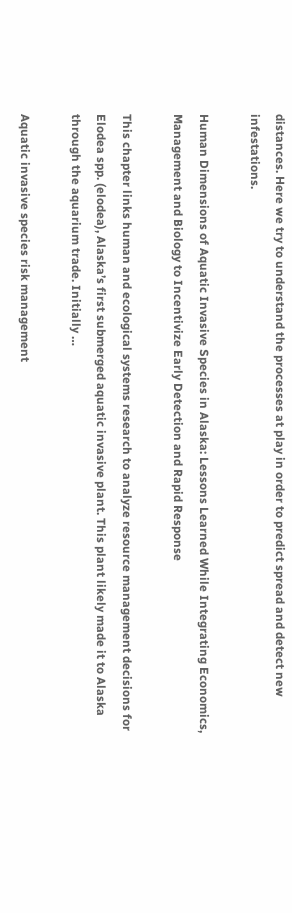distances. Here we try to understand the processes at play in order to predict spread and detect new infestations.

Human Dimensions of Aquatic Invasive Species in Alaska: Lessons Learned While Integrating Economics, Management and Biology to Incentivize Early Detection and Rapid Response

This chapter links human and ecological systems research to analyze resource management decisions for Elodea spp. (elodea), Alaska’s first submerged aquatic invasive plant. This plant likely made it to Alaska through the aquarium trade. Initially …

Aquatic invasive species risk management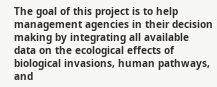The goal of this project is to help management agencies in their decision making by integrating all available data on the ecological effects of biological invasions, human pathways, and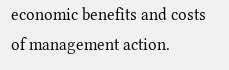economic benefits and costs of management action.